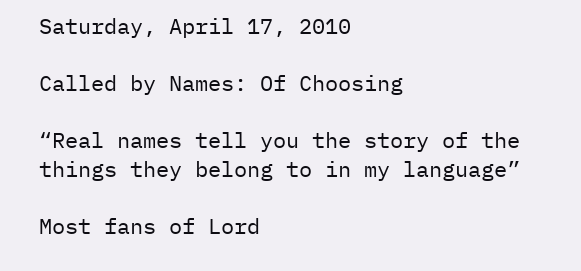Saturday, April 17, 2010

Called by Names: Of Choosing

“Real names tell you the story of the things they belong to in my language”

Most fans of Lord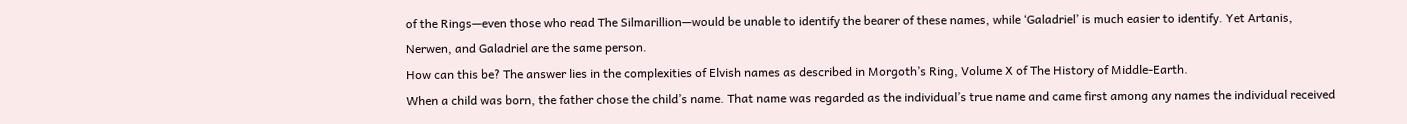of the Rings—even those who read The Silmarillion—would be unable to identify the bearer of these names, while ‘Galadriel’ is much easier to identify. Yet Artanis,
Nerwen, and Galadriel are the same person.
How can this be? The answer lies in the complexities of Elvish names as described in Morgoth’s Ring, Volume X of The History of Middle-Earth.
When a child was born, the father chose the child’s name. That name was regarded as the individual’s true name and came first among any names the individual received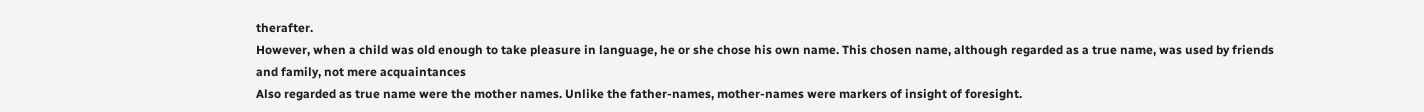therafter.
However, when a child was old enough to take pleasure in language, he or she chose his own name. This chosen name, although regarded as a true name, was used by friends and family, not mere acquaintances
Also regarded as true name were the mother names. Unlike the father-names, mother-names were markers of insight of foresight.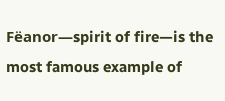Fëanor—spirit of fire—is the most famous example of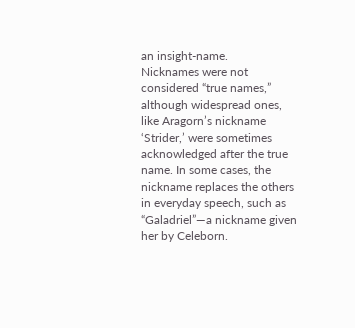an insight-name.
Nicknames were not considered “true names,” although widespread ones, like Aragorn’s nickname ‘Strider,’ were sometimes acknowledged after the true name. In some cases, the nickname replaces the others in everyday speech, such as “Galadriel”—a nickname given her by Celeborn.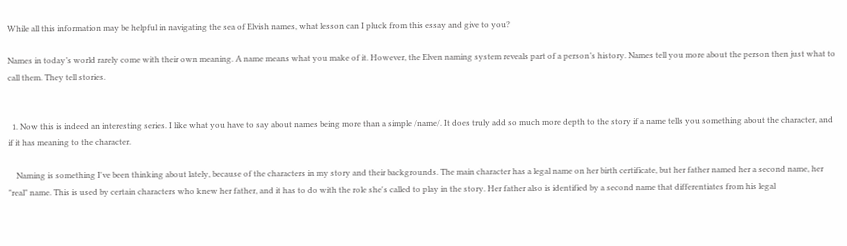While all this information may be helpful in navigating the sea of Elvish names, what lesson can I pluck from this essay and give to you?

Names in today’s world rarely come with their own meaning. A name means what you make of it. However, the Elven naming system reveals part of a person’s history. Names tell you more about the person then just what to call them. They tell stories.


  1. Now this is indeed an interesting series. I like what you have to say about names being more than a simple /name/. It does truly add so much more depth to the story if a name tells you something about the character, and if it has meaning to the character.

    Naming is something I've been thinking about lately, because of the characters in my story and their backgrounds. The main character has a legal name on her birth certificate, but her father named her a second name, her "real" name. This is used by certain characters who knew her father, and it has to do with the role she's called to play in the story. Her father also is identified by a second name that differentiates from his legal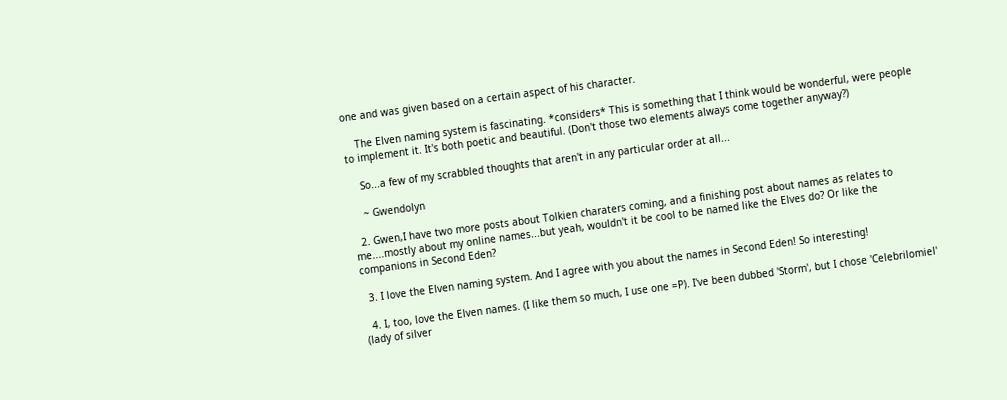one and was given based on a certain aspect of his character.

    The Elven naming system is fascinating. *considers* This is something that I think would be wonderful, were people to implement it. It's both poetic and beautiful. (Don't those two elements always come together anyway?)

    So...a few of my scrabbled thoughts that aren't in any particular order at all...

    ~ Gwendolyn

  2. Gwen,I have two more posts about Tolkien charaters coming, and a finishing post about names as relates to me....mostly about my online names...but yeah, wouldn't it be cool to be named like the Elves do? Or like the companions in Second Eden?

  3. I love the Elven naming system. And I agree with you about the names in Second Eden! So interesting!

  4. I, too, love the Elven names. (I like them so much, I use one =P). I've been dubbed 'Storm', but I chose 'Celebrilomiel' (lady of silver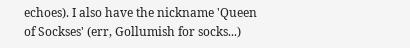echoes). I also have the nickname 'Queen of Sockses' (err, Gollumish for socks...)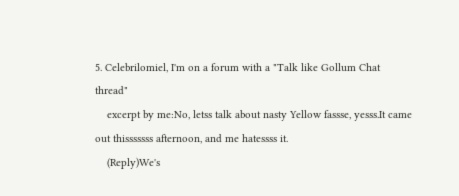5. Celebrilomiel, I'm on a forum with a "Talk like Gollum Chat thread"
    excerpt by me:No, letss talk about nasty Yellow fassse, yesss.It came out thisssssss afternoon, and me hatessss it.
    (Reply)We's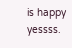is happy yessss.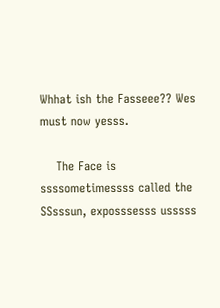Whhat ish the Fasseee?? Wes must now yesss.

    The Face is ssssometimessss called the SSsssun, exposssesss usssss